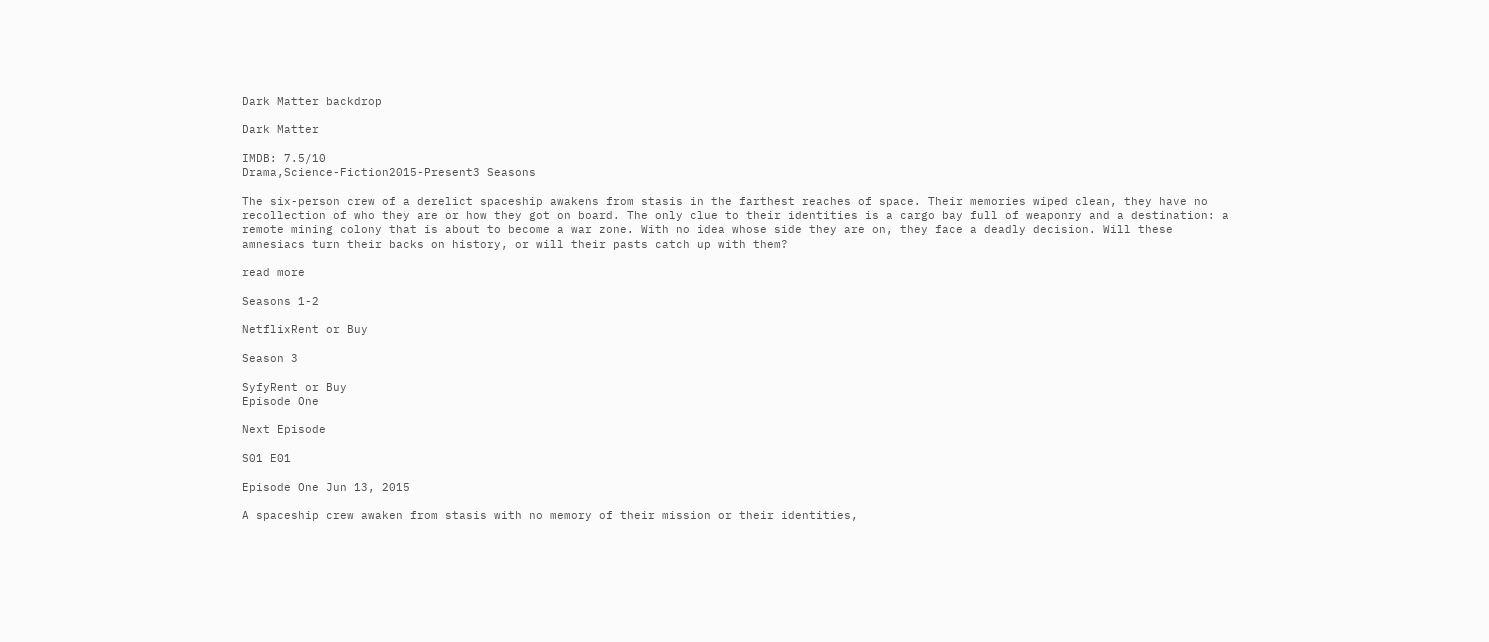Dark Matter backdrop

Dark Matter

IMDB: 7.5/10
Drama,Science-Fiction2015-Present3 Seasons

The six-person crew of a derelict spaceship awakens from stasis in the farthest reaches of space. Their memories wiped clean, they have no recollection of who they are or how they got on board. The only clue to their identities is a cargo bay full of weaponry and a destination: a remote mining colony that is about to become a war zone. With no idea whose side they are on, they face a deadly decision. Will these amnesiacs turn their backs on history, or will their pasts catch up with them?

read more

Seasons 1-2

NetflixRent or Buy

Season 3

SyfyRent or Buy
Episode One

Next Episode

S01 E01

Episode One Jun 13, 2015

A spaceship crew awaken from stasis with no memory of their mission or their identities,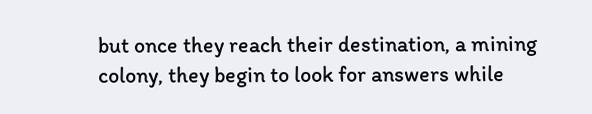but once they reach their destination, a mining colony, they begin to look for answers while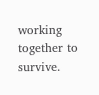working together to survive.